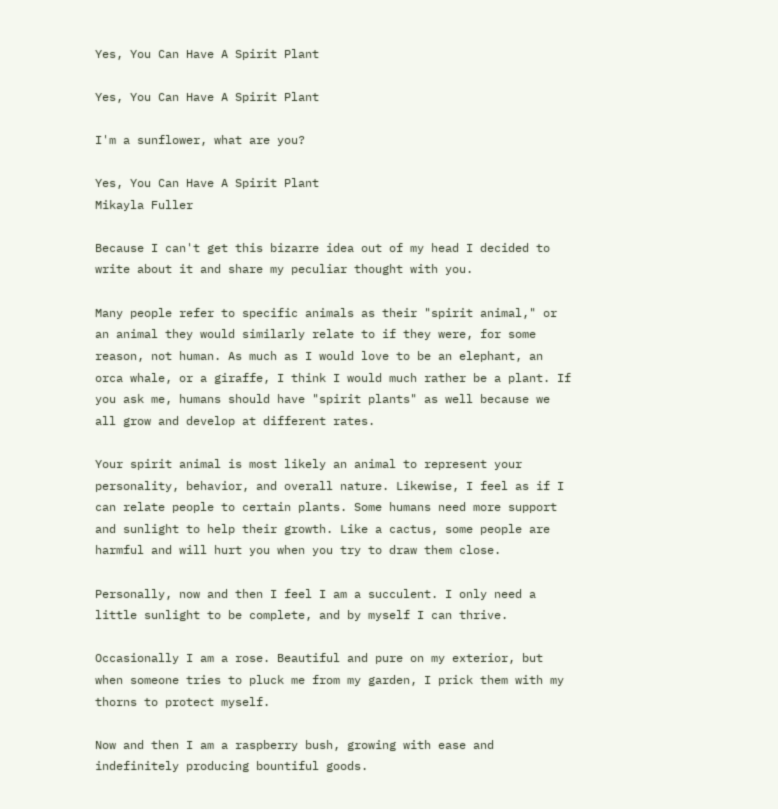Yes, You Can Have A Spirit Plant

Yes, You Can Have A Spirit Plant

I'm a sunflower, what are you?

Yes, You Can Have A Spirit Plant
Mikayla Fuller

Because I can't get this bizarre idea out of my head I decided to write about it and share my peculiar thought with you.

Many people refer to specific animals as their "spirit animal," or an animal they would similarly relate to if they were, for some reason, not human. As much as I would love to be an elephant, an orca whale, or a giraffe, I think I would much rather be a plant. If you ask me, humans should have "spirit plants" as well because we all grow and develop at different rates.

Your spirit animal is most likely an animal to represent your personality, behavior, and overall nature. Likewise, I feel as if I can relate people to certain plants. Some humans need more support and sunlight to help their growth. Like a cactus, some people are harmful and will hurt you when you try to draw them close.

Personally, now and then I feel I am a succulent. I only need a little sunlight to be complete, and by myself I can thrive.

Occasionally I am a rose. Beautiful and pure on my exterior, but when someone tries to pluck me from my garden, I prick them with my thorns to protect myself.

Now and then I am a raspberry bush, growing with ease and indefinitely producing bountiful goods.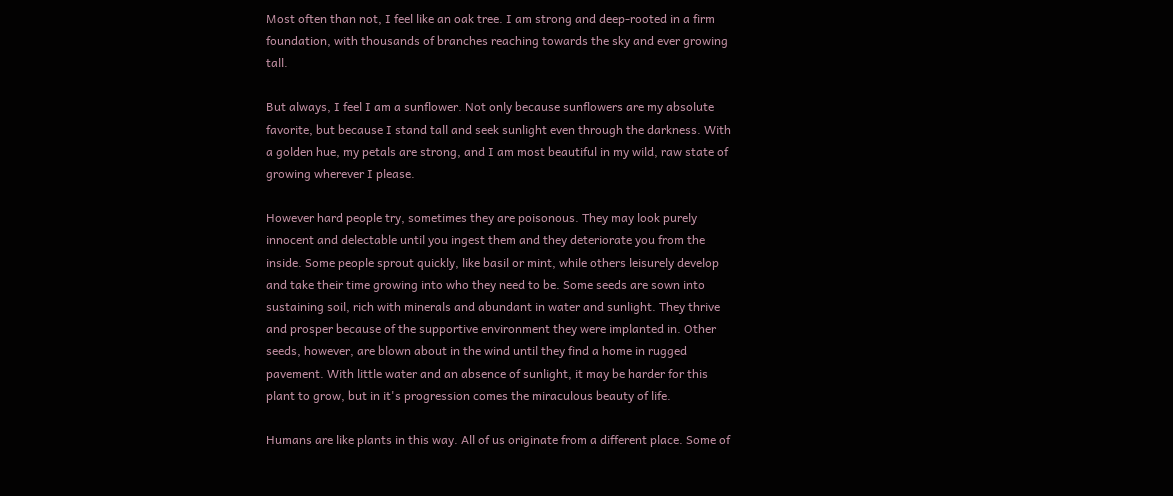Most often than not, I feel like an oak tree. I am strong and deep-rooted in a firm foundation, with thousands of branches reaching towards the sky and ever growing tall.

But always, I feel I am a sunflower. Not only because sunflowers are my absolute favorite, but because I stand tall and seek sunlight even through the darkness. With a golden hue, my petals are strong, and I am most beautiful in my wild, raw state of growing wherever I please.

However hard people try, sometimes they are poisonous. They may look purely innocent and delectable until you ingest them and they deteriorate you from the inside. Some people sprout quickly, like basil or mint, while others leisurely develop and take their time growing into who they need to be. Some seeds are sown into sustaining soil, rich with minerals and abundant in water and sunlight. They thrive and prosper because of the supportive environment they were implanted in. Other seeds, however, are blown about in the wind until they find a home in rugged pavement. With little water and an absence of sunlight, it may be harder for this plant to grow, but in it's progression comes the miraculous beauty of life.

Humans are like plants in this way. All of us originate from a different place. Some of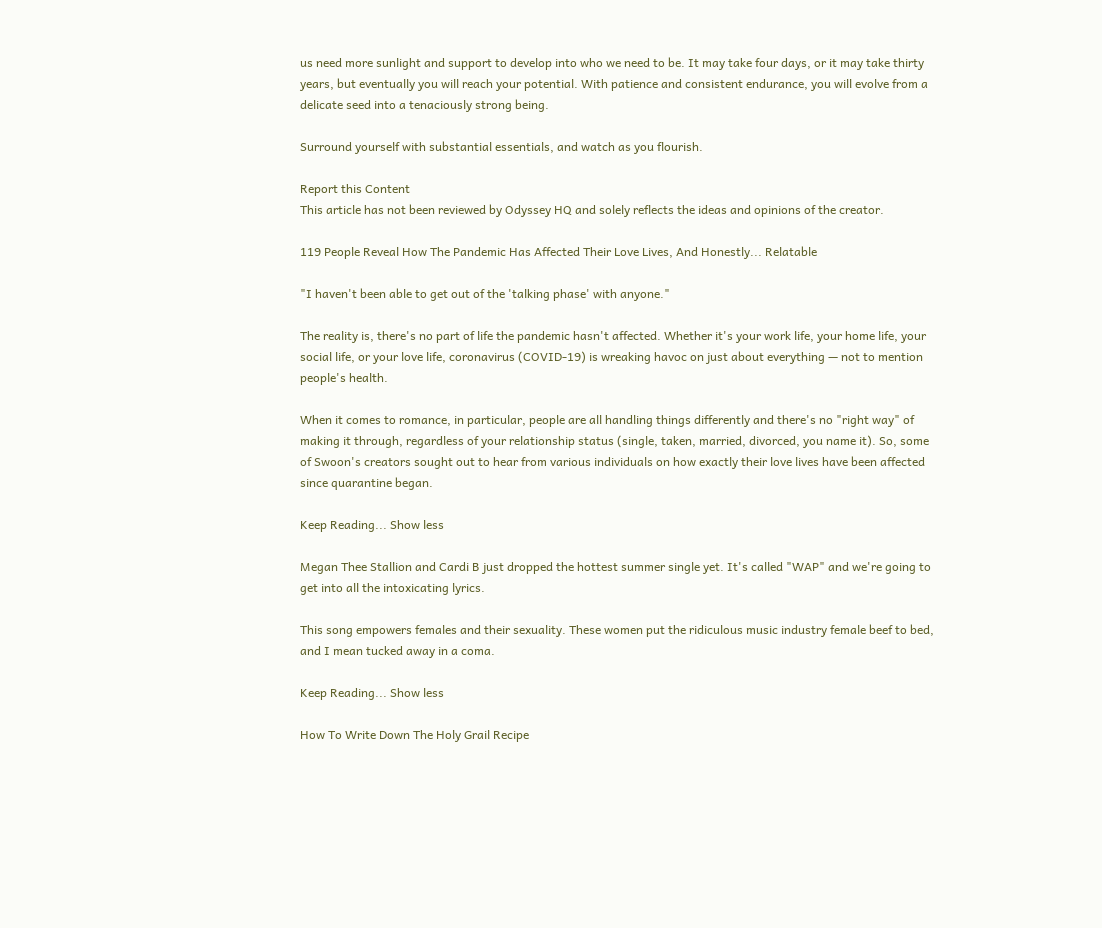us need more sunlight and support to develop into who we need to be. It may take four days, or it may take thirty years, but eventually you will reach your potential. With patience and consistent endurance, you will evolve from a delicate seed into a tenaciously strong being.

Surround yourself with substantial essentials, and watch as you flourish.

Report this Content
This article has not been reviewed by Odyssey HQ and solely reflects the ideas and opinions of the creator.

119 People Reveal How The Pandemic Has Affected Their Love Lives, And Honestly... Relatable

"I haven't been able to get out of the 'talking phase' with anyone."

The reality is, there's no part of life the pandemic hasn't affected. Whether it's your work life, your home life, your social life, or your love life, coronavirus (COVID-19) is wreaking havoc on just about everything — not to mention people's health.

When it comes to romance, in particular, people are all handling things differently and there's no "right way" of making it through, regardless of your relationship status (single, taken, married, divorced, you name it). So, some of Swoon's creators sought out to hear from various individuals on how exactly their love lives have been affected since quarantine began.

Keep Reading... Show less

Megan Thee Stallion and Cardi B just dropped the hottest summer single yet. It's called "WAP" and we're going to get into all the intoxicating lyrics.

This song empowers females and their sexuality. These women put the ridiculous music industry female beef to bed, and I mean tucked away in a coma.

Keep Reading... Show less

How To Write Down The Holy Grail Recipe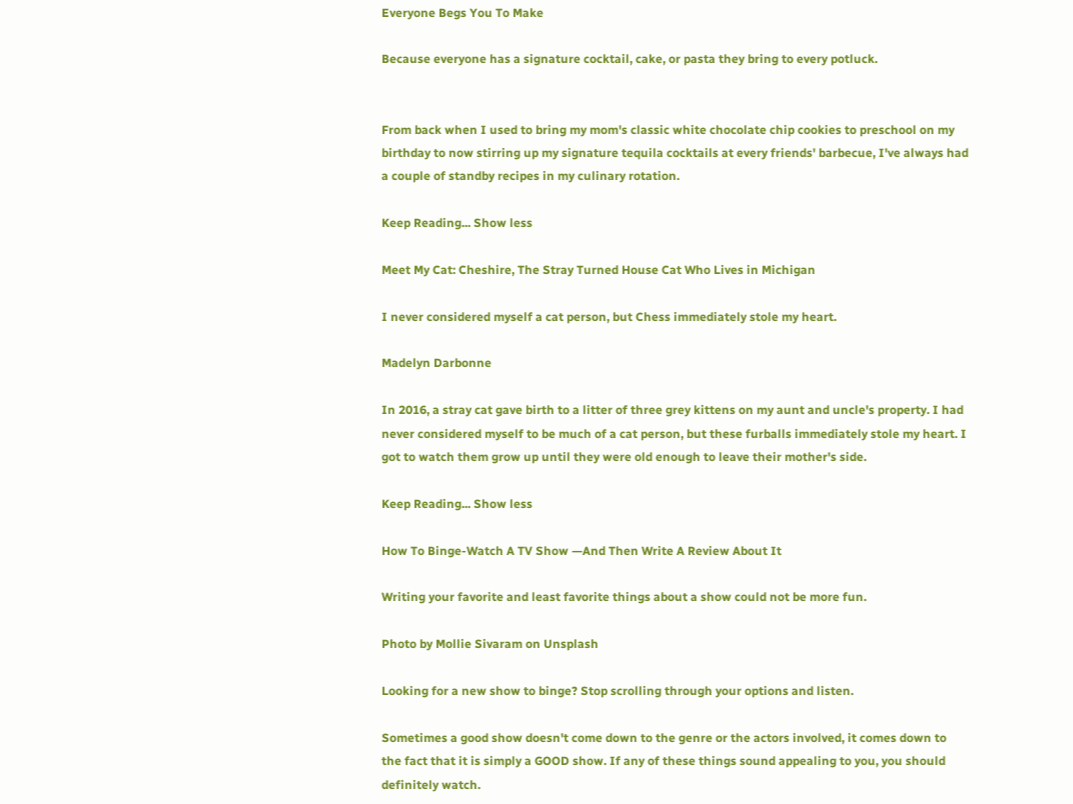Everyone Begs You To Make

Because everyone has a signature cocktail, cake, or pasta they bring to every potluck.


From back when I used to bring my mom's classic white chocolate chip cookies to preschool on my birthday to now stirring up my signature tequila cocktails at every friends' barbecue, I've always had a couple of standby recipes in my culinary rotation.

Keep Reading... Show less

Meet My Cat: Cheshire, The Stray Turned House Cat Who Lives in Michigan

I never considered myself a cat person, but Chess immediately stole my heart.

Madelyn Darbonne

In 2016, a stray cat gave birth to a litter of three grey kittens on my aunt and uncle's property. I had never considered myself to be much of a cat person, but these furballs immediately stole my heart. I got to watch them grow up until they were old enough to leave their mother's side.

Keep Reading... Show less

How To Binge-Watch A TV Show —And Then Write A Review About It

Writing your favorite and least favorite things about a show could not be more fun.

Photo by Mollie Sivaram on Unsplash

Looking for a new show to binge? Stop scrolling through your options and listen.

Sometimes a good show doesn't come down to the genre or the actors involved, it comes down to the fact that it is simply a GOOD show. If any of these things sound appealing to you, you should definitely watch.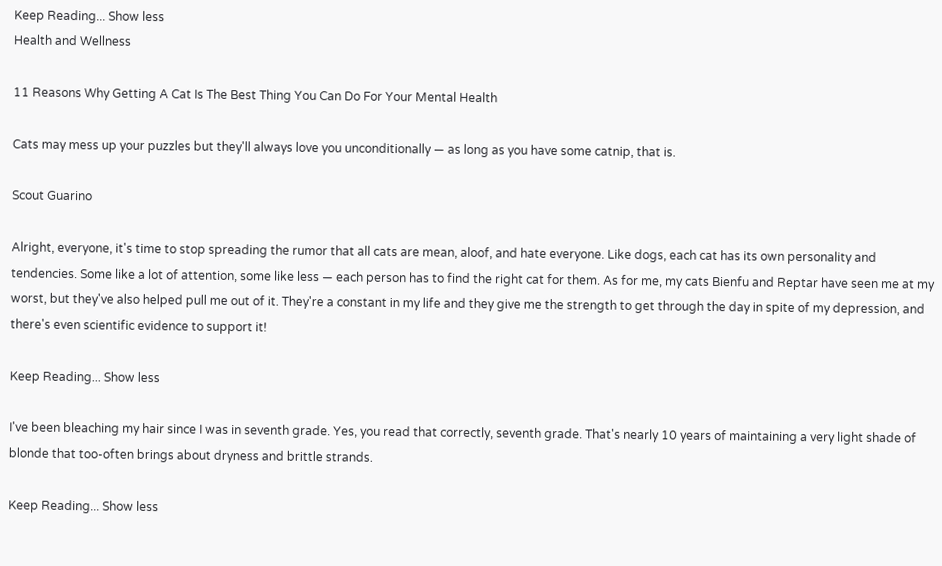Keep Reading... Show less
Health and Wellness

11 Reasons Why Getting A Cat Is The Best Thing You Can Do For Your Mental Health

Cats may mess up your puzzles but they'll always love you unconditionally — as long as you have some catnip, that is.

Scout Guarino

Alright, everyone, it's time to stop spreading the rumor that all cats are mean, aloof, and hate everyone. Like dogs, each cat has its own personality and tendencies. Some like a lot of attention, some like less — each person has to find the right cat for them. As for me, my cats Bienfu and Reptar have seen me at my worst, but they've also helped pull me out of it. They're a constant in my life and they give me the strength to get through the day in spite of my depression, and there's even scientific evidence to support it!

Keep Reading... Show less

I've been bleaching my hair since I was in seventh grade. Yes, you read that correctly, seventh grade. That's nearly 10 years of maintaining a very light shade of blonde that too-often brings about dryness and brittle strands.

Keep Reading... Show less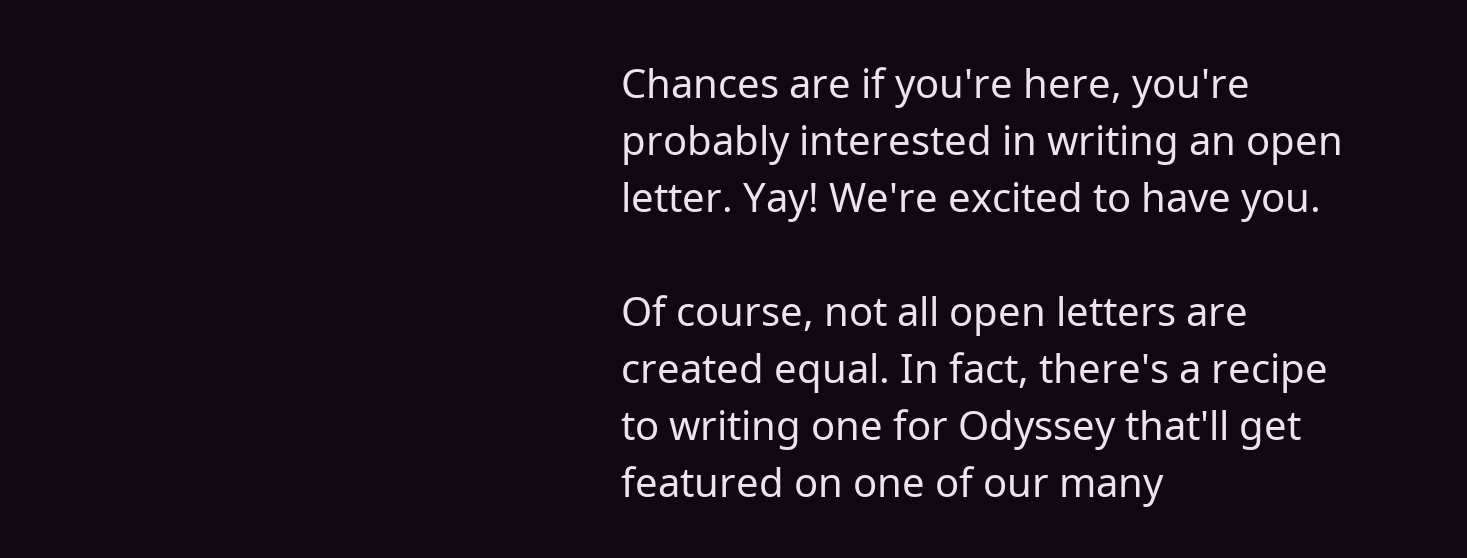Chances are if you're here, you're probably interested in writing an open letter. Yay! We're excited to have you.

Of course, not all open letters are created equal. In fact, there's a recipe to writing one for Odyssey that'll get featured on one of our many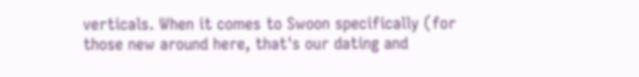verticals. When it comes to Swoon specifically (for those new around here, that's our dating and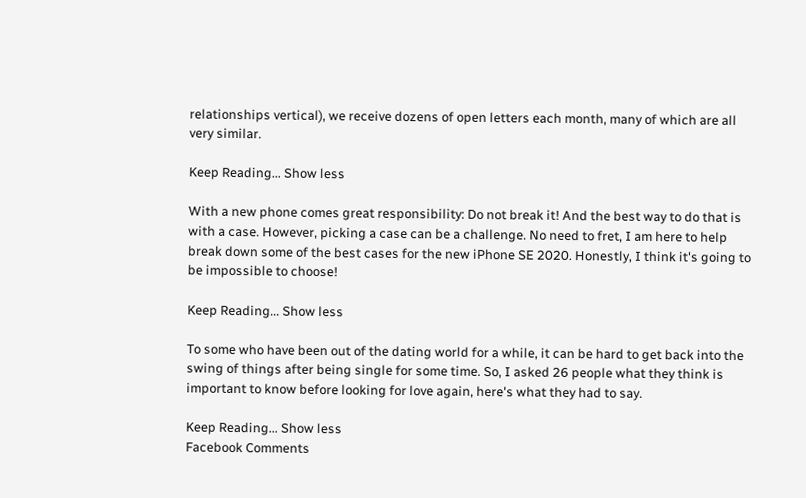relationships vertical), we receive dozens of open letters each month, many of which are all very similar.

Keep Reading... Show less

With a new phone comes great responsibility: Do not break it! And the best way to do that is with a case. However, picking a case can be a challenge. No need to fret, I am here to help break down some of the best cases for the new iPhone SE 2020. Honestly, I think it's going to be impossible to choose!

Keep Reading... Show less

To some who have been out of the dating world for a while, it can be hard to get back into the swing of things after being single for some time. So, I asked 26 people what they think is important to know before looking for love again, here's what they had to say.

Keep Reading... Show less
Facebook Comments